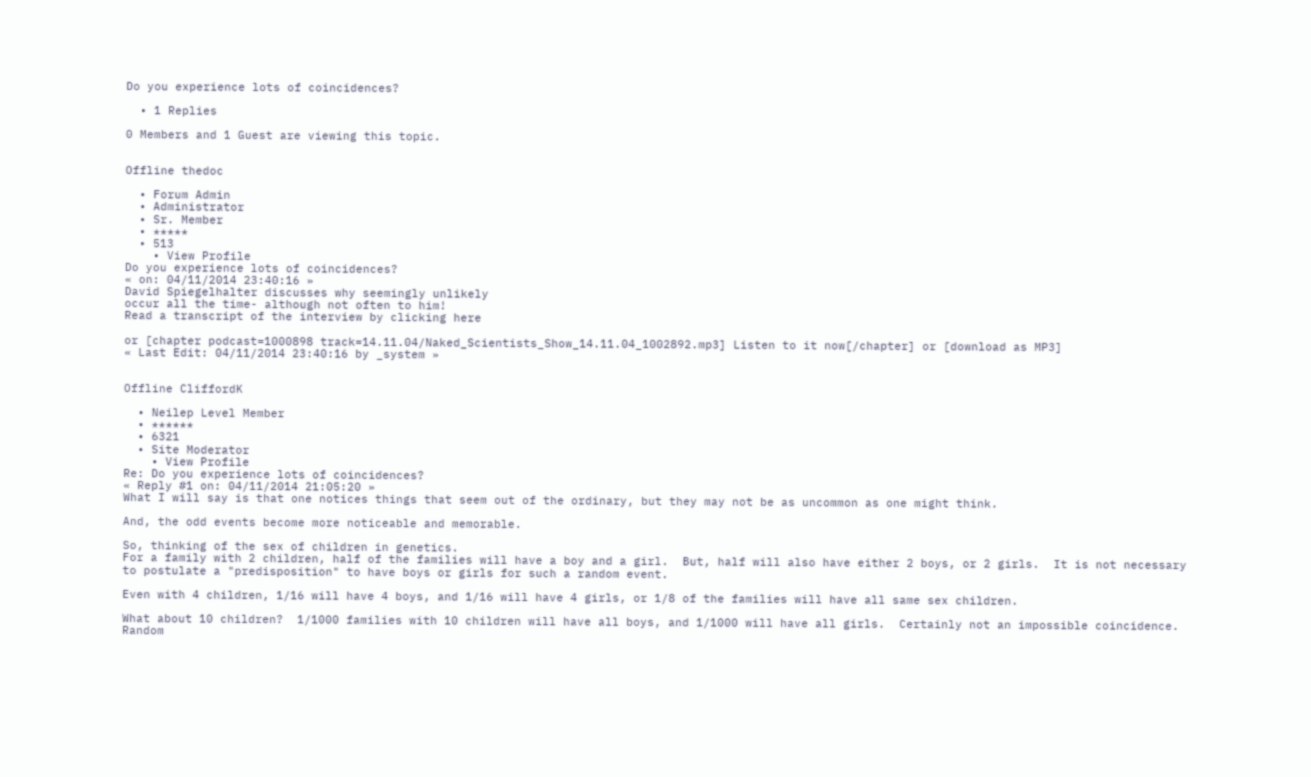Do you experience lots of coincidences?

  • 1 Replies

0 Members and 1 Guest are viewing this topic.


Offline thedoc

  • Forum Admin
  • Administrator
  • Sr. Member
  • *****
  • 513
    • View Profile
Do you experience lots of coincidences?
« on: 04/11/2014 23:40:16 »
David Spiegelhalter discusses why seemingly unlikely
occur all the time- although not often to him!
Read a transcript of the interview by clicking here

or [chapter podcast=1000898 track=14.11.04/Naked_Scientists_Show_14.11.04_1002892.mp3] Listen to it now[/chapter] or [download as MP3]
« Last Edit: 04/11/2014 23:40:16 by _system »


Offline CliffordK

  • Neilep Level Member
  • ******
  • 6321
  • Site Moderator
    • View Profile
Re: Do you experience lots of coincidences?
« Reply #1 on: 04/11/2014 21:05:20 »
What I will say is that one notices things that seem out of the ordinary, but they may not be as uncommon as one might think.

And, the odd events become more noticeable and memorable.

So, thinking of the sex of children in genetics.
For a family with 2 children, half of the families will have a boy and a girl.  But, half will also have either 2 boys, or 2 girls.  It is not necessary to postulate a "predisposition" to have boys or girls for such a random event.

Even with 4 children, 1/16 will have 4 boys, and 1/16 will have 4 girls, or 1/8 of the families will have all same sex children.

What about 10 children?  1/1000 families with 10 children will have all boys, and 1/1000 will have all girls.  Certainly not an impossible coincidence.  Random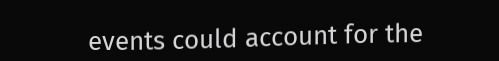events could account for the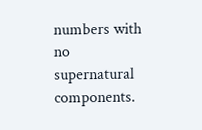numbers with no supernatural components.